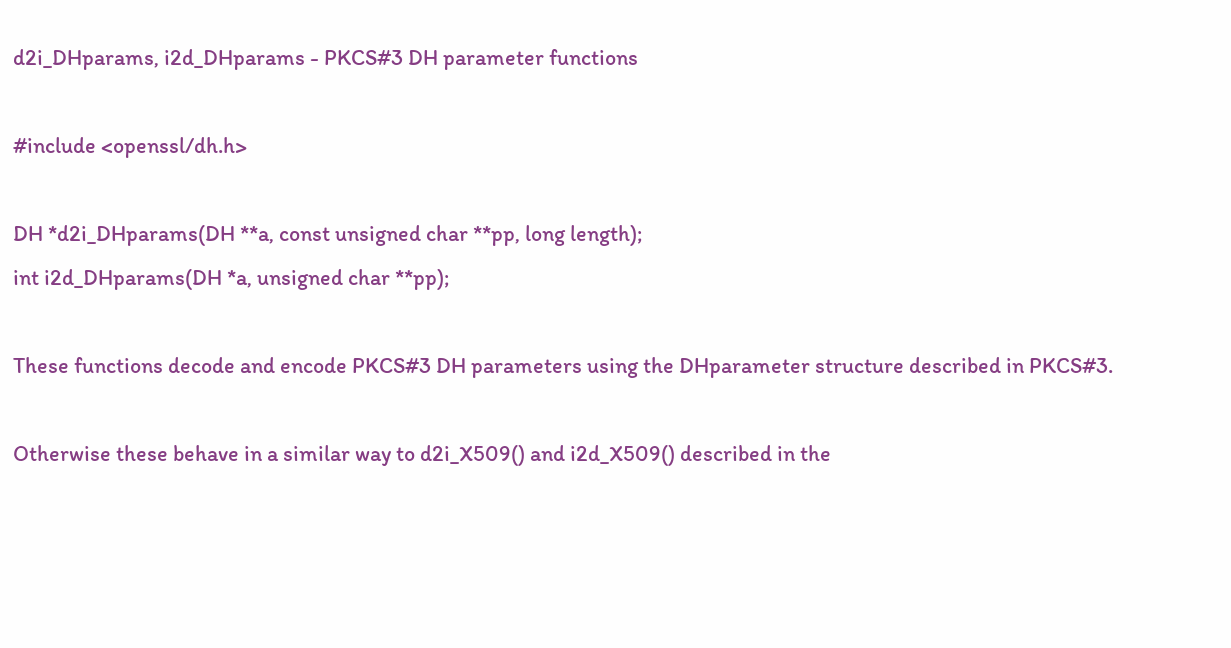d2i_DHparams, i2d_DHparams - PKCS#3 DH parameter functions

#include <openssl/dh.h>

DH *d2i_DHparams(DH **a, const unsigned char **pp, long length);
int i2d_DHparams(DH *a, unsigned char **pp);

These functions decode and encode PKCS#3 DH parameters using the DHparameter structure described in PKCS#3.

Otherwise these behave in a similar way to d2i_X509() and i2d_X509() described in the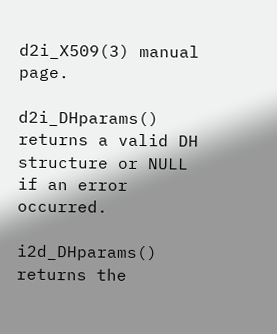d2i_X509(3) manual page.

d2i_DHparams() returns a valid DH structure or NULL if an error occurred.

i2d_DHparams() returns the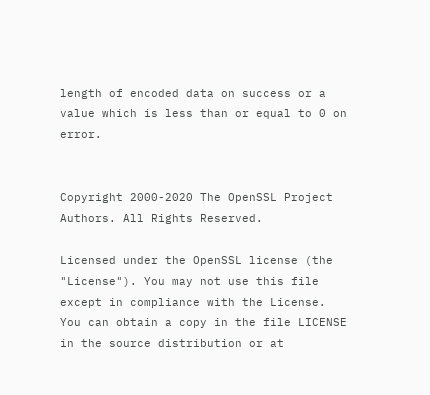length of encoded data on success or a value which is less than or equal to 0 on error.


Copyright 2000-2020 The OpenSSL Project Authors. All Rights Reserved.

Licensed under the OpenSSL license (the "License"). You may not use this file except in compliance with the License. You can obtain a copy in the file LICENSE in the source distribution or at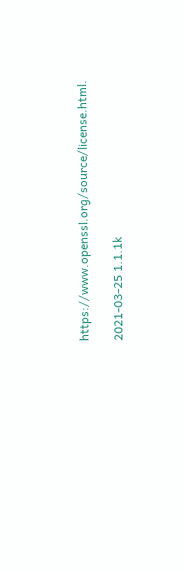https://www.openssl.org/source/license.html.

2021-03-25 1.1.1k